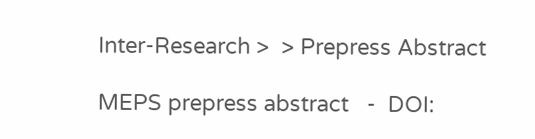Inter-Research >  > Prepress Abstract

MEPS prepress abstract   -  DOI: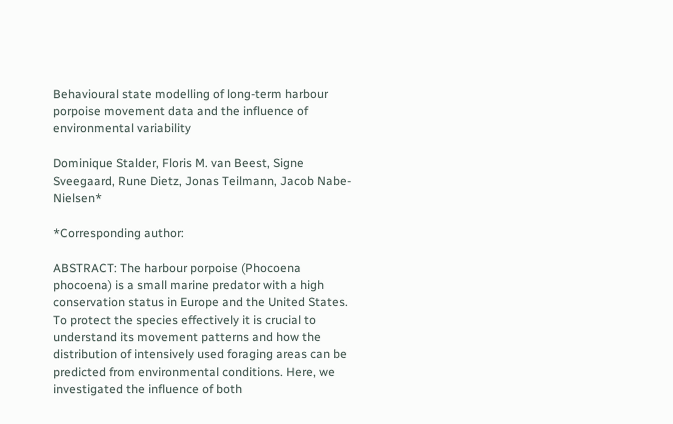Behavioural state modelling of long-term harbour porpoise movement data and the influence of environmental variability

Dominique Stalder, Floris M. van Beest, Signe Sveegaard, Rune Dietz, Jonas Teilmann, Jacob Nabe-Nielsen*

*Corresponding author:

ABSTRACT: The harbour porpoise (Phocoena phocoena) is a small marine predator with a high conservation status in Europe and the United States. To protect the species effectively it is crucial to understand its movement patterns and how the distribution of intensively used foraging areas can be predicted from environmental conditions. Here, we investigated the influence of both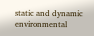static and dynamic environmental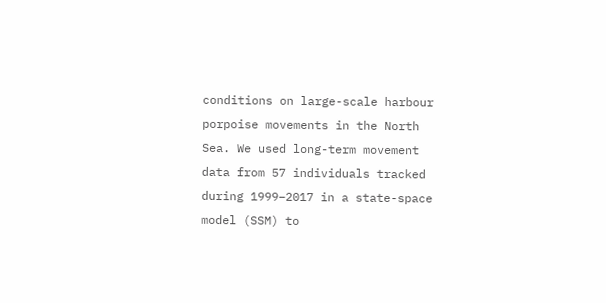conditions on large-scale harbour porpoise movements in the North Sea. We used long-term movement data from 57 individuals tracked during 1999–2017 in a state-space model (SSM) to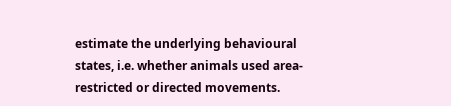estimate the underlying behavioural states, i.e. whether animals used area-restricted or directed movements.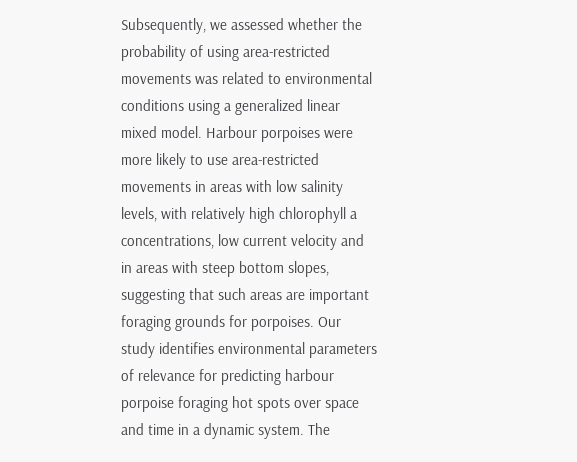Subsequently, we assessed whether the probability of using area-restricted movements was related to environmental conditions using a generalized linear mixed model. Harbour porpoises were more likely to use area-restricted movements in areas with low salinity levels, with relatively high chlorophyll a concentrations, low current velocity and in areas with steep bottom slopes, suggesting that such areas are important foraging grounds for porpoises. Our study identifies environmental parameters of relevance for predicting harbour porpoise foraging hot spots over space and time in a dynamic system. The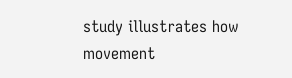study illustrates how movement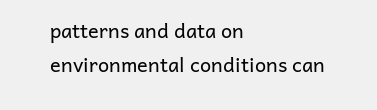patterns and data on environmental conditions can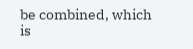be combined, which is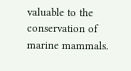valuable to the conservation of marine mammals.